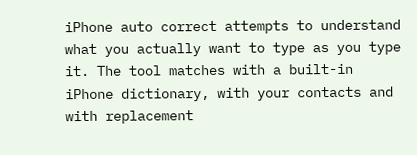iPhone auto correct attempts to understand what you actually want to type as you type it. The tool matches with a built-in iPhone dictionary, with your contacts and with replacement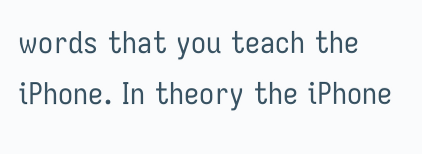words that you teach the iPhone. In theory the iPhone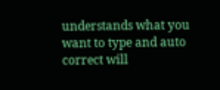understands what you want to type and auto correct will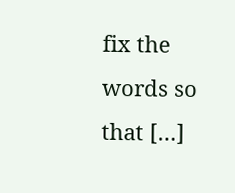fix the words so that […]